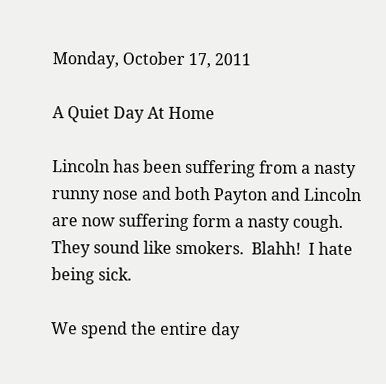Monday, October 17, 2011

A Quiet Day At Home

Lincoln has been suffering from a nasty runny nose and both Payton and Lincoln are now suffering form a nasty cough. They sound like smokers.  Blahh!  I hate being sick.

We spend the entire day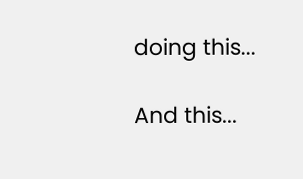doing this...

And this...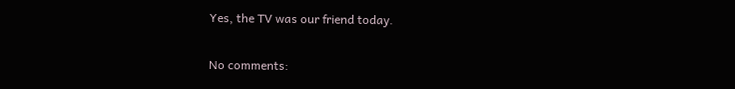Yes, the TV was our friend today.

No comments: